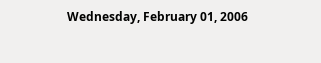Wednesday, February 01, 2006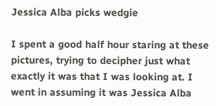Jessica Alba picks wedgie

I spent a good half hour staring at these pictures, trying to decipher just what exactly it was that I was looking at. I went in assuming it was Jessica Alba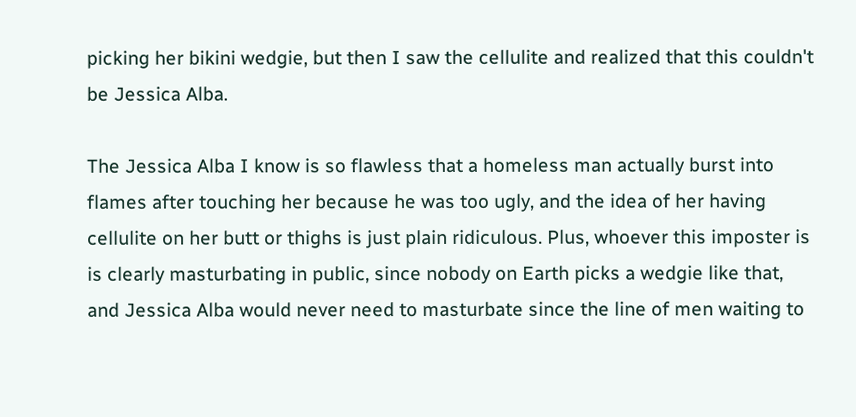picking her bikini wedgie, but then I saw the cellulite and realized that this couldn't be Jessica Alba.

The Jessica Alba I know is so flawless that a homeless man actually burst into flames after touching her because he was too ugly, and the idea of her having cellulite on her butt or thighs is just plain ridiculous. Plus, whoever this imposter is is clearly masturbating in public, since nobody on Earth picks a wedgie like that, and Jessica Alba would never need to masturbate since the line of men waiting to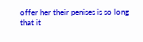offer her their penises is so long that it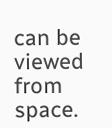can be viewed from space.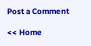Post a Comment

<< Home